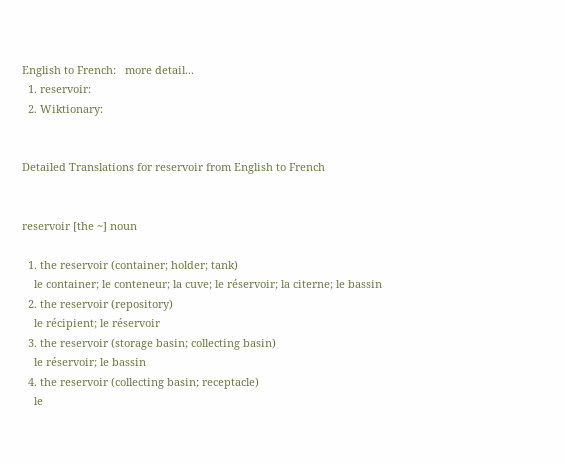English to French:   more detail...
  1. reservoir:
  2. Wiktionary:


Detailed Translations for reservoir from English to French


reservoir [the ~] noun

  1. the reservoir (container; holder; tank)
    le container; le conteneur; la cuve; le réservoir; la citerne; le bassin
  2. the reservoir (repository)
    le récipient; le réservoir
  3. the reservoir (storage basin; collecting basin)
    le réservoir; le bassin
  4. the reservoir (collecting basin; receptacle)
    le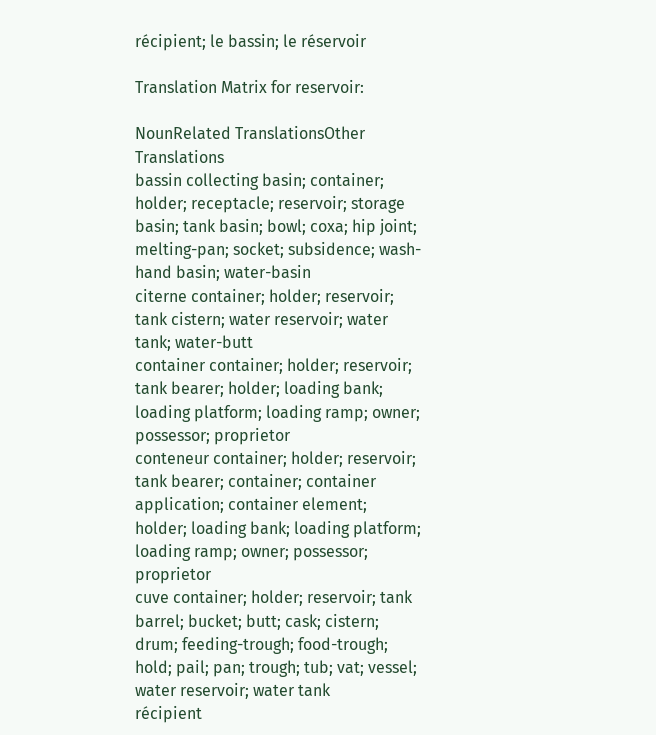récipient; le bassin; le réservoir

Translation Matrix for reservoir:

NounRelated TranslationsOther Translations
bassin collecting basin; container; holder; receptacle; reservoir; storage basin; tank basin; bowl; coxa; hip joint; melting-pan; socket; subsidence; wash-hand basin; water-basin
citerne container; holder; reservoir; tank cistern; water reservoir; water tank; water-butt
container container; holder; reservoir; tank bearer; holder; loading bank; loading platform; loading ramp; owner; possessor; proprietor
conteneur container; holder; reservoir; tank bearer; container; container application; container element; holder; loading bank; loading platform; loading ramp; owner; possessor; proprietor
cuve container; holder; reservoir; tank barrel; bucket; butt; cask; cistern; drum; feeding-trough; food-trough; hold; pail; pan; trough; tub; vat; vessel; water reservoir; water tank
récipient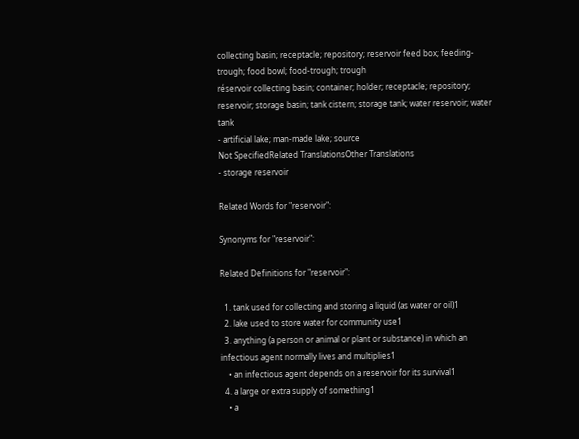collecting basin; receptacle; repository; reservoir feed box; feeding-trough; food bowl; food-trough; trough
réservoir collecting basin; container; holder; receptacle; repository; reservoir; storage basin; tank cistern; storage tank; water reservoir; water tank
- artificial lake; man-made lake; source
Not SpecifiedRelated TranslationsOther Translations
- storage reservoir

Related Words for "reservoir":

Synonyms for "reservoir":

Related Definitions for "reservoir":

  1. tank used for collecting and storing a liquid (as water or oil)1
  2. lake used to store water for community use1
  3. anything (a person or animal or plant or substance) in which an infectious agent normally lives and multiplies1
    • an infectious agent depends on a reservoir for its survival1
  4. a large or extra supply of something1
    • a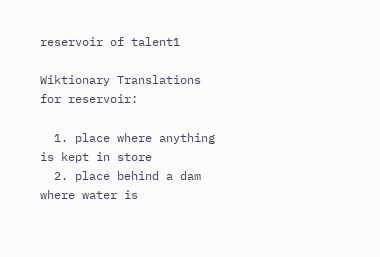reservoir of talent1

Wiktionary Translations for reservoir:

  1. place where anything is kept in store
  2. place behind a dam where water is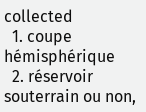collected
  1. coupe hémisphérique
  2. réservoir souterrain ou non,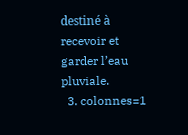destiné à recevoir et garder l’eau pluviale.
  3. colonnes=1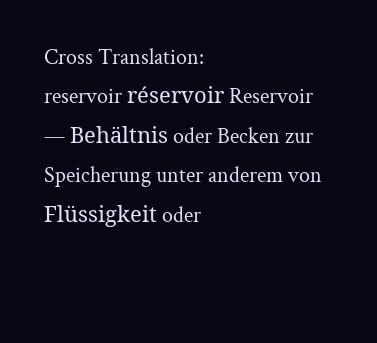Cross Translation:
reservoir réservoir Reservoir — Behältnis oder Becken zur Speicherung unter anderem von Flüssigkeit oder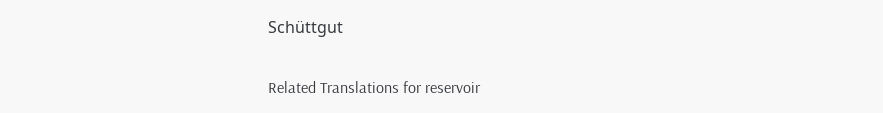Schüttgut

Related Translations for reservoir